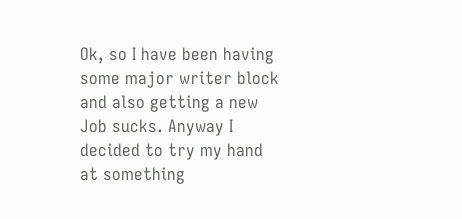Ok, so I have been having some major writer block and also getting a new Job sucks. Anyway I decided to try my hand at something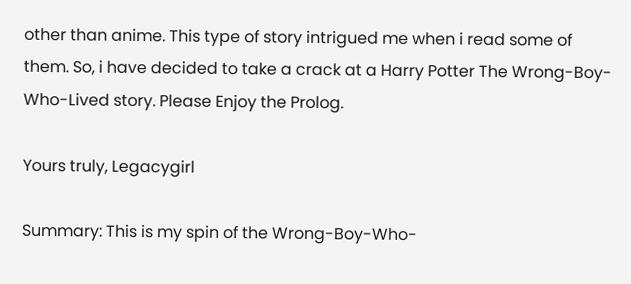other than anime. This type of story intrigued me when i read some of them. So, i have decided to take a crack at a Harry Potter The Wrong-Boy-Who-Lived story. Please Enjoy the Prolog.

Yours truly, Legacygirl

Summary: This is my spin of the Wrong-Boy-Who-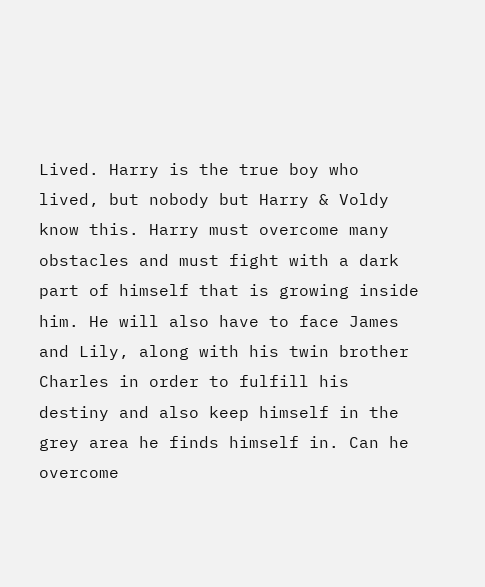Lived. Harry is the true boy who lived, but nobody but Harry & Voldy know this. Harry must overcome many obstacles and must fight with a dark part of himself that is growing inside him. He will also have to face James and Lily, along with his twin brother Charles in order to fulfill his destiny and also keep himself in the grey area he finds himself in. Can he overcome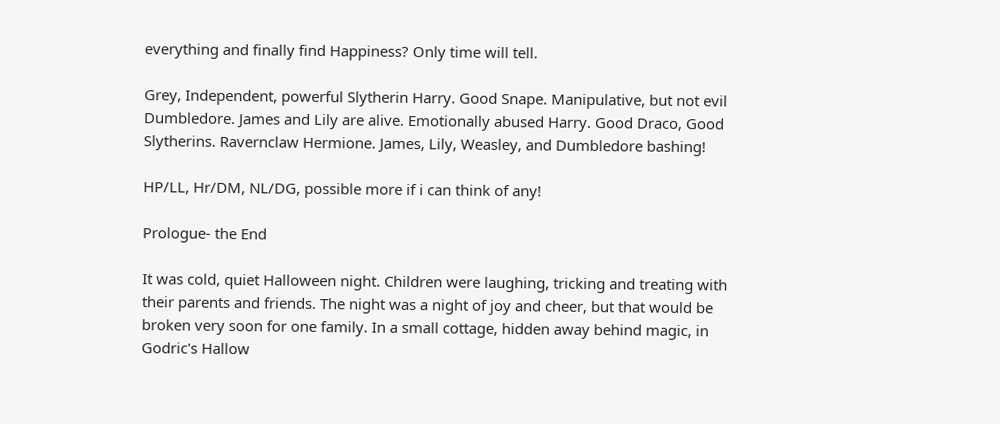everything and finally find Happiness? Only time will tell.

Grey, Independent, powerful Slytherin Harry. Good Snape. Manipulative, but not evil Dumbledore. James and Lily are alive. Emotionally abused Harry. Good Draco, Good Slytherins. Ravernclaw Hermione. James, Lily, Weasley, and Dumbledore bashing!

HP/LL, Hr/DM, NL/DG, possible more if i can think of any!

Prologue- the End

It was cold, quiet Halloween night. Children were laughing, tricking and treating with their parents and friends. The night was a night of joy and cheer, but that would be broken very soon for one family. In a small cottage, hidden away behind magic, in Godric's Hallow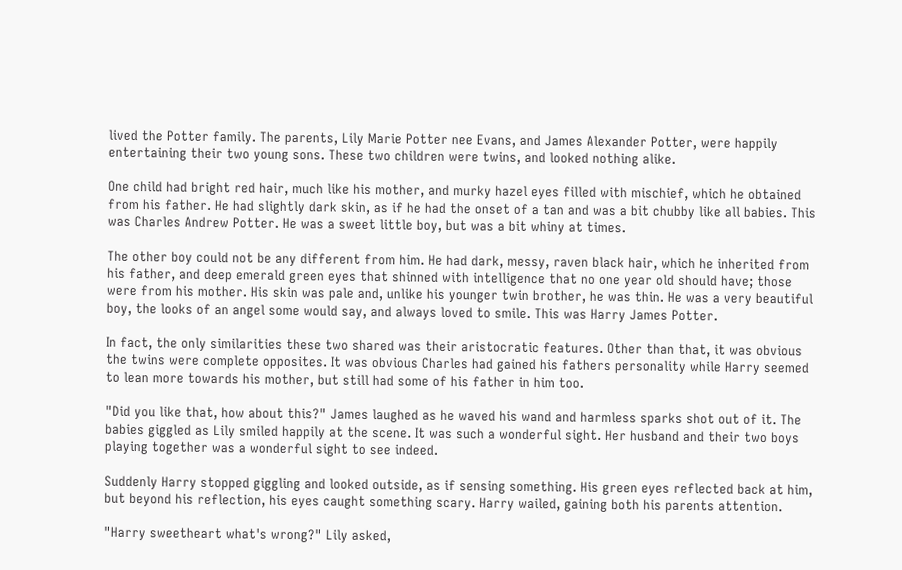lived the Potter family. The parents, Lily Marie Potter nee Evans, and James Alexander Potter, were happily entertaining their two young sons. These two children were twins, and looked nothing alike.

One child had bright red hair, much like his mother, and murky hazel eyes filled with mischief, which he obtained from his father. He had slightly dark skin, as if he had the onset of a tan and was a bit chubby like all babies. This was Charles Andrew Potter. He was a sweet little boy, but was a bit whiny at times.

The other boy could not be any different from him. He had dark, messy, raven black hair, which he inherited from his father, and deep emerald green eyes that shinned with intelligence that no one year old should have; those were from his mother. His skin was pale and, unlike his younger twin brother, he was thin. He was a very beautiful boy, the looks of an angel some would say, and always loved to smile. This was Harry James Potter.

In fact, the only similarities these two shared was their aristocratic features. Other than that, it was obvious the twins were complete opposites. It was obvious Charles had gained his fathers personality while Harry seemed to lean more towards his mother, but still had some of his father in him too.

"Did you like that, how about this?" James laughed as he waved his wand and harmless sparks shot out of it. The babies giggled as Lily smiled happily at the scene. It was such a wonderful sight. Her husband and their two boys playing together was a wonderful sight to see indeed.

Suddenly Harry stopped giggling and looked outside, as if sensing something. His green eyes reflected back at him, but beyond his reflection, his eyes caught something scary. Harry wailed, gaining both his parents attention.

"Harry sweetheart what's wrong?" Lily asked,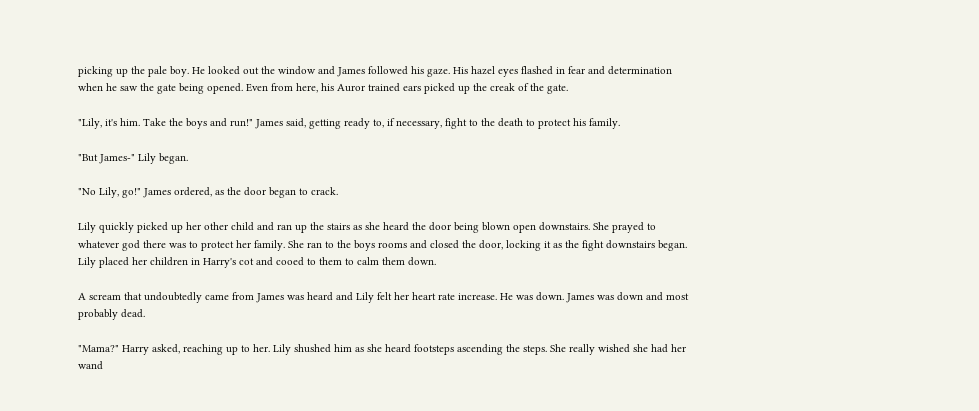picking up the pale boy. He looked out the window and James followed his gaze. His hazel eyes flashed in fear and determination when he saw the gate being opened. Even from here, his Auror trained ears picked up the creak of the gate.

"Lily, it's him. Take the boys and run!" James said, getting ready to, if necessary, fight to the death to protect his family.

"But James-" Lily began.

"No Lily, go!" James ordered, as the door began to crack.

Lily quickly picked up her other child and ran up the stairs as she heard the door being blown open downstairs. She prayed to whatever god there was to protect her family. She ran to the boys rooms and closed the door, locking it as the fight downstairs began. Lily placed her children in Harry's cot and cooed to them to calm them down.

A scream that undoubtedly came from James was heard and Lily felt her heart rate increase. He was down. James was down and most probably dead.

"Mama?" Harry asked, reaching up to her. Lily shushed him as she heard footsteps ascending the steps. She really wished she had her wand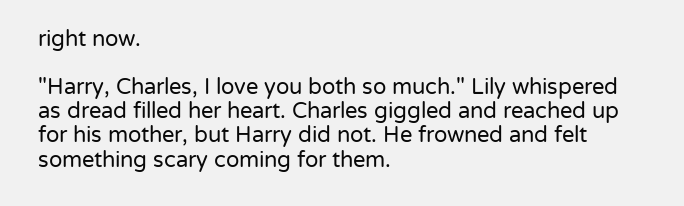right now.

"Harry, Charles, I love you both so much." Lily whispered as dread filled her heart. Charles giggled and reached up for his mother, but Harry did not. He frowned and felt something scary coming for them.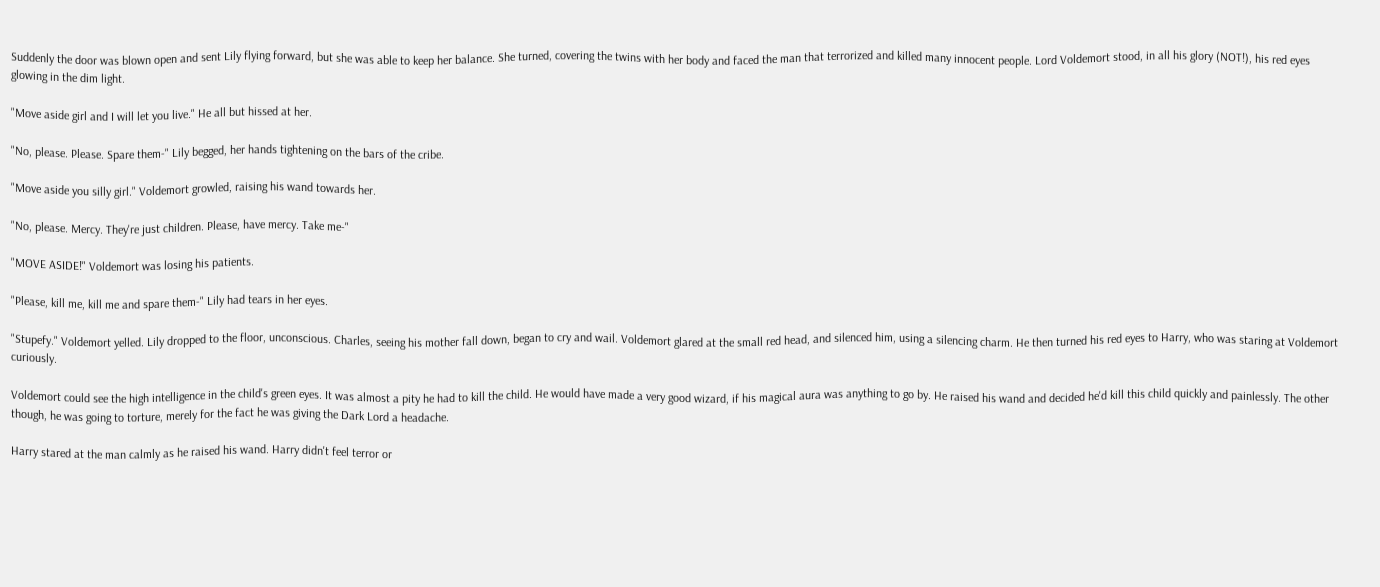Suddenly the door was blown open and sent Lily flying forward, but she was able to keep her balance. She turned, covering the twins with her body and faced the man that terrorized and killed many innocent people. Lord Voldemort stood, in all his glory (NOT!), his red eyes glowing in the dim light.

"Move aside girl and I will let you live." He all but hissed at her.

"No, please. Please. Spare them-" Lily begged, her hands tightening on the bars of the cribe.

"Move aside you silly girl." Voldemort growled, raising his wand towards her.

"No, please. Mercy. They're just children. Please, have mercy. Take me-"

"MOVE ASIDE!" Voldemort was losing his patients.

"Please, kill me, kill me and spare them-" Lily had tears in her eyes.

"Stupefy." Voldemort yelled. Lily dropped to the floor, unconscious. Charles, seeing his mother fall down, began to cry and wail. Voldemort glared at the small red head, and silenced him, using a silencing charm. He then turned his red eyes to Harry, who was staring at Voldemort curiously.

Voldemort could see the high intelligence in the child's green eyes. It was almost a pity he had to kill the child. He would have made a very good wizard, if his magical aura was anything to go by. He raised his wand and decided he'd kill this child quickly and painlessly. The other though, he was going to torture, merely for the fact he was giving the Dark Lord a headache.

Harry stared at the man calmly as he raised his wand. Harry didn't feel terror or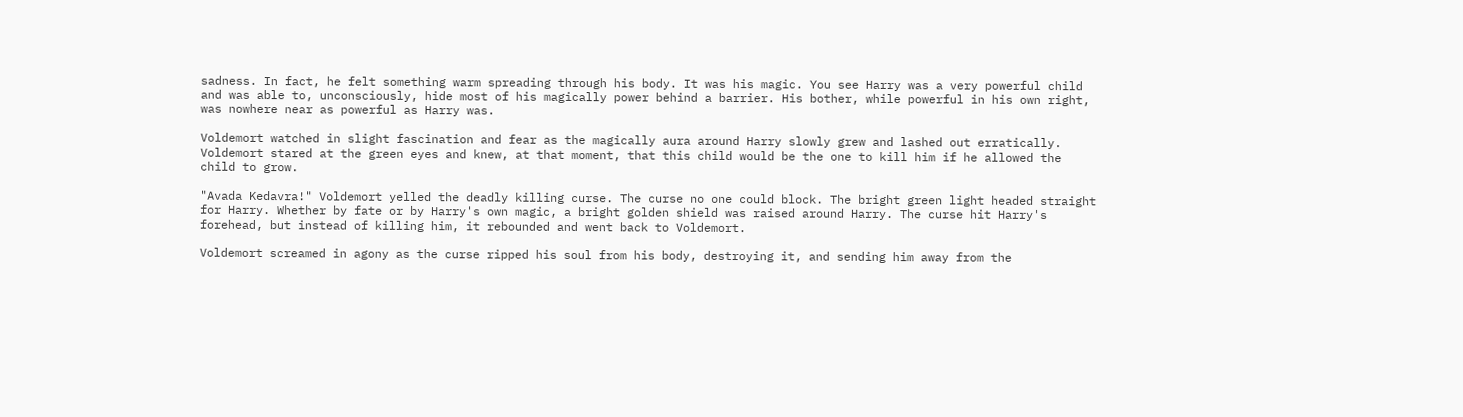sadness. In fact, he felt something warm spreading through his body. It was his magic. You see Harry was a very powerful child and was able to, unconsciously, hide most of his magically power behind a barrier. His bother, while powerful in his own right, was nowhere near as powerful as Harry was.

Voldemort watched in slight fascination and fear as the magically aura around Harry slowly grew and lashed out erratically. Voldemort stared at the green eyes and knew, at that moment, that this child would be the one to kill him if he allowed the child to grow.

"Avada Kedavra!" Voldemort yelled the deadly killing curse. The curse no one could block. The bright green light headed straight for Harry. Whether by fate or by Harry's own magic, a bright golden shield was raised around Harry. The curse hit Harry's forehead, but instead of killing him, it rebounded and went back to Voldemort.

Voldemort screamed in agony as the curse ripped his soul from his body, destroying it, and sending him away from the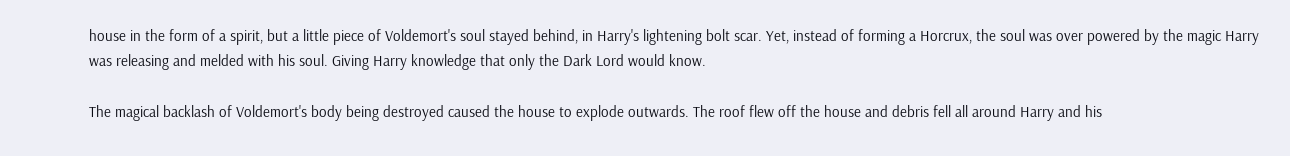house in the form of a spirit, but a little piece of Voldemort's soul stayed behind, in Harry's lightening bolt scar. Yet, instead of forming a Horcrux, the soul was over powered by the magic Harry was releasing and melded with his soul. Giving Harry knowledge that only the Dark Lord would know.

The magical backlash of Voldemort's body being destroyed caused the house to explode outwards. The roof flew off the house and debris fell all around Harry and his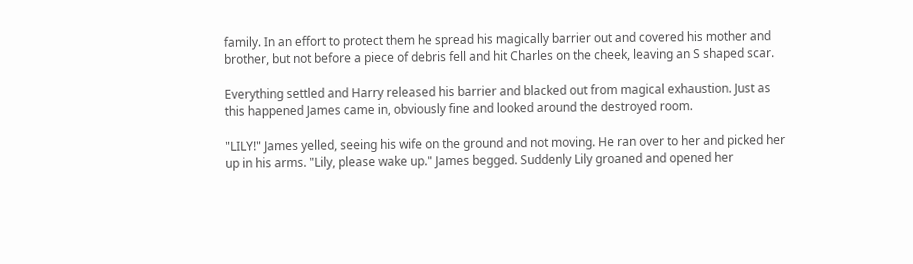family. In an effort to protect them he spread his magically barrier out and covered his mother and brother, but not before a piece of debris fell and hit Charles on the cheek, leaving an S shaped scar.

Everything settled and Harry released his barrier and blacked out from magical exhaustion. Just as this happened James came in, obviously fine and looked around the destroyed room.

"LILY!" James yelled, seeing his wife on the ground and not moving. He ran over to her and picked her up in his arms. "Lily, please wake up." James begged. Suddenly Lily groaned and opened her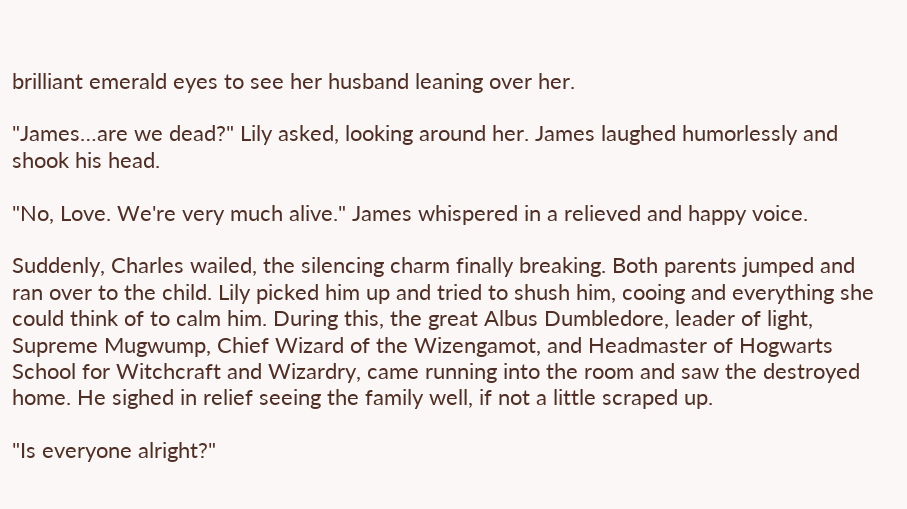brilliant emerald eyes to see her husband leaning over her.

"James…are we dead?" Lily asked, looking around her. James laughed humorlessly and shook his head.

"No, Love. We're very much alive." James whispered in a relieved and happy voice.

Suddenly, Charles wailed, the silencing charm finally breaking. Both parents jumped and ran over to the child. Lily picked him up and tried to shush him, cooing and everything she could think of to calm him. During this, the great Albus Dumbledore, leader of light, Supreme Mugwump, Chief Wizard of the Wizengamot, and Headmaster of Hogwarts School for Witchcraft and Wizardry, came running into the room and saw the destroyed home. He sighed in relief seeing the family well, if not a little scraped up.

"Is everyone alright?"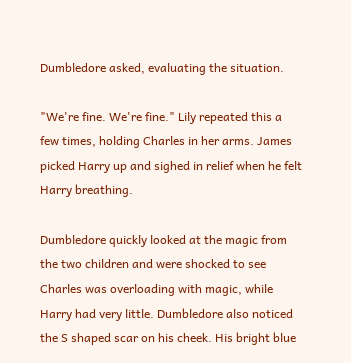Dumbledore asked, evaluating the situation.

"We're fine. We're fine." Lily repeated this a few times, holding Charles in her arms. James picked Harry up and sighed in relief when he felt Harry breathing.

Dumbledore quickly looked at the magic from the two children and were shocked to see Charles was overloading with magic, while Harry had very little. Dumbledore also noticed the S shaped scar on his cheek. His bright blue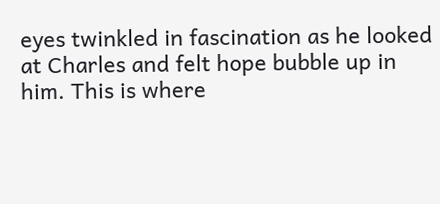eyes twinkled in fascination as he looked at Charles and felt hope bubble up in him. This is where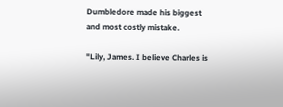Dumbledore made his biggest and most costly mistake.

"Lily, James. I believe Charles is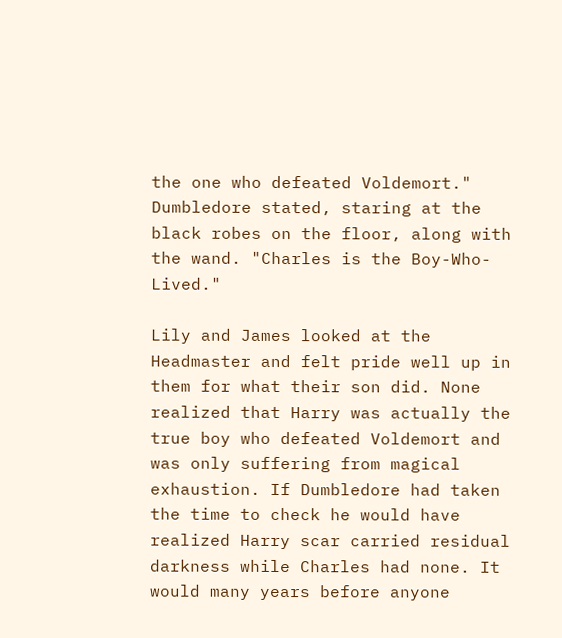the one who defeated Voldemort." Dumbledore stated, staring at the black robes on the floor, along with the wand. "Charles is the Boy-Who-Lived."

Lily and James looked at the Headmaster and felt pride well up in them for what their son did. None realized that Harry was actually the true boy who defeated Voldemort and was only suffering from magical exhaustion. If Dumbledore had taken the time to check he would have realized Harry scar carried residual darkness while Charles had none. It would many years before anyone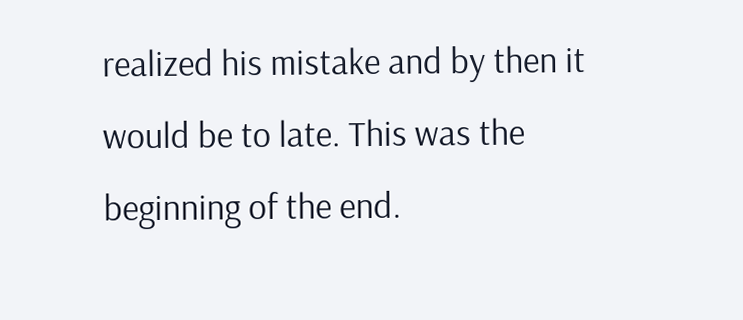realized his mistake and by then it would be to late. This was the beginning of the end.